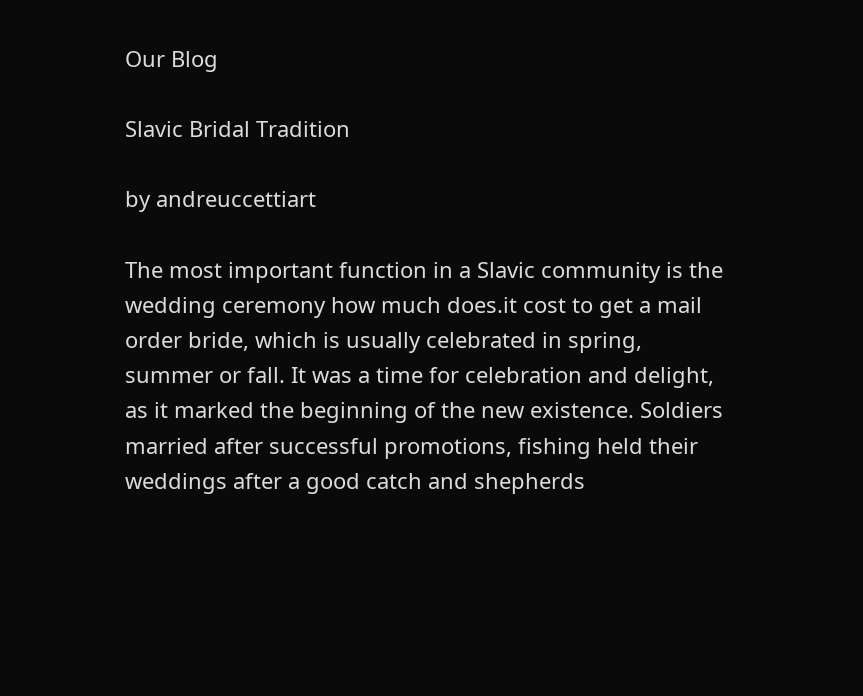Our Blog

Slavic Bridal Tradition

by andreuccettiart

The most important function in a Slavic community is the wedding ceremony how much does.it cost to get a mail order bride, which is usually celebrated in spring, summer or fall. It was a time for celebration and delight, as it marked the beginning of the new existence. Soldiers married after successful promotions, fishing held their weddings after a good catch and shepherds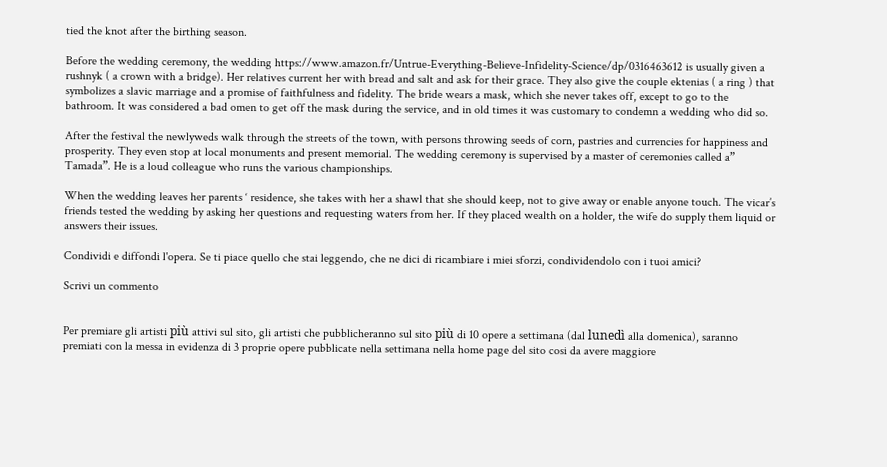tied the knot after the birthing season.

Before the wedding ceremony, the wedding https://www.amazon.fr/Untrue-Everything-Believe-Infidelity-Science/dp/0316463612 is usually given a rushnyk ( a crown with a bridge). Her relatives current her with bread and salt and ask for their grace. They also give the couple ektenias ( a ring ) that symbolizes a slavic marriage and a promise of faithfulness and fidelity. The bride wears a mask, which she never takes off, except to go to the bathroom. It was considered a bad omen to get off the mask during the service, and in old times it was customary to condemn a wedding who did so.

After the festival the newlyweds walk through the streets of the town, with persons throwing seeds of corn, pastries and currencies for happiness and prosperity. They even stop at local monuments and present memorial. The wedding ceremony is supervised by a master of ceremonies called a” Tamada”. He is a loud colleague who runs the various championships.

When the wedding leaves her parents ‘ residence, she takes with her a shawl that she should keep, not to give away or enable anyone touch. The vicar’s friends tested the wedding by asking her questions and requesting waters from her. If they placed wealth on a holder, the wife do supply them liquid or answers their issues.

Condividi e diffondi l'opera. Se ti piace quello che stai leggendo, che ne dici di ricambiare i miei sforzi, condividendolo con i tuoi amici?

Scrivi un commento


Per premiare gli artisti più attivi sul sito, gli artisti che pubblicheranno sul sito più di 10 opere a settimana (dal lunedì alla domenica), saranno premiati con la messa in evidenza di 3 proprie opere pubblicate nella settimana nella home page del sito cosi da avere maggiore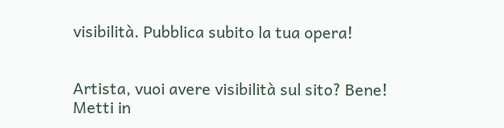visibilità. Pubblica subito la tua opera!


Artista, vuoi avere visibilità sul sito? Bene!
Metti in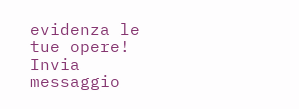evidenza le tue opere!
Invia messaggio